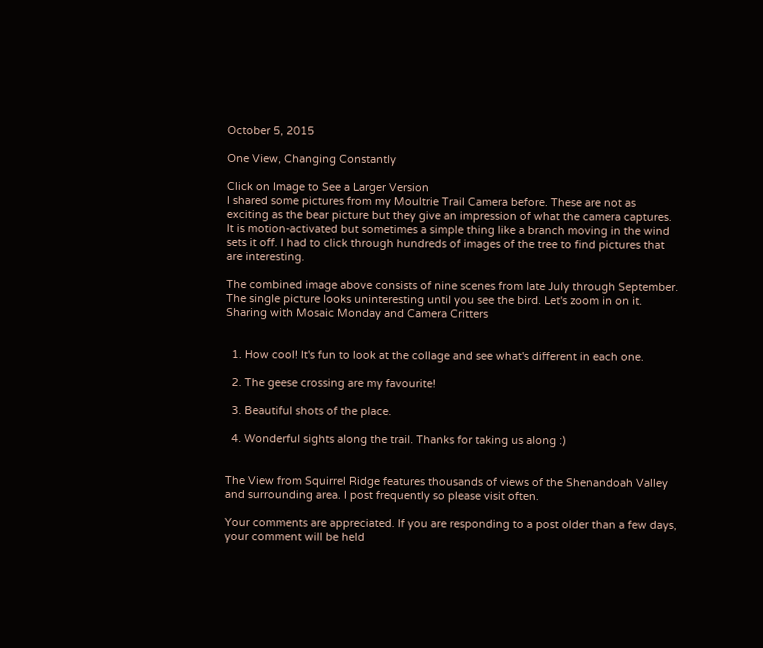October 5, 2015

One View, Changing Constantly

Click on Image to See a Larger Version
I shared some pictures from my Moultrie Trail Camera before. These are not as exciting as the bear picture but they give an impression of what the camera captures. It is motion-activated but sometimes a simple thing like a branch moving in the wind sets it off. I had to click through hundreds of images of the tree to find pictures that are interesting.

The combined image above consists of nine scenes from late July through September. The single picture looks uninteresting until you see the bird. Let's zoom in on it.
Sharing with Mosaic Monday and Camera Critters


  1. How cool! It's fun to look at the collage and see what's different in each one.

  2. The geese crossing are my favourite!

  3. Beautiful shots of the place.

  4. Wonderful sights along the trail. Thanks for taking us along :)


The View from Squirrel Ridge features thousands of views of the Shenandoah Valley and surrounding area. I post frequently so please visit often.

Your comments are appreciated. If you are responding to a post older than a few days, your comment will be held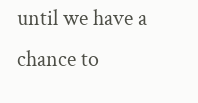until we have a chance to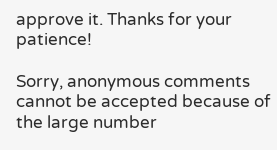approve it. Thanks for your patience!

Sorry, anonymous comments cannot be accepted because of the large number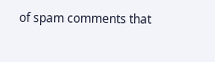of spam comments that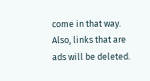come in that way. Also, links that are ads will be deleted.